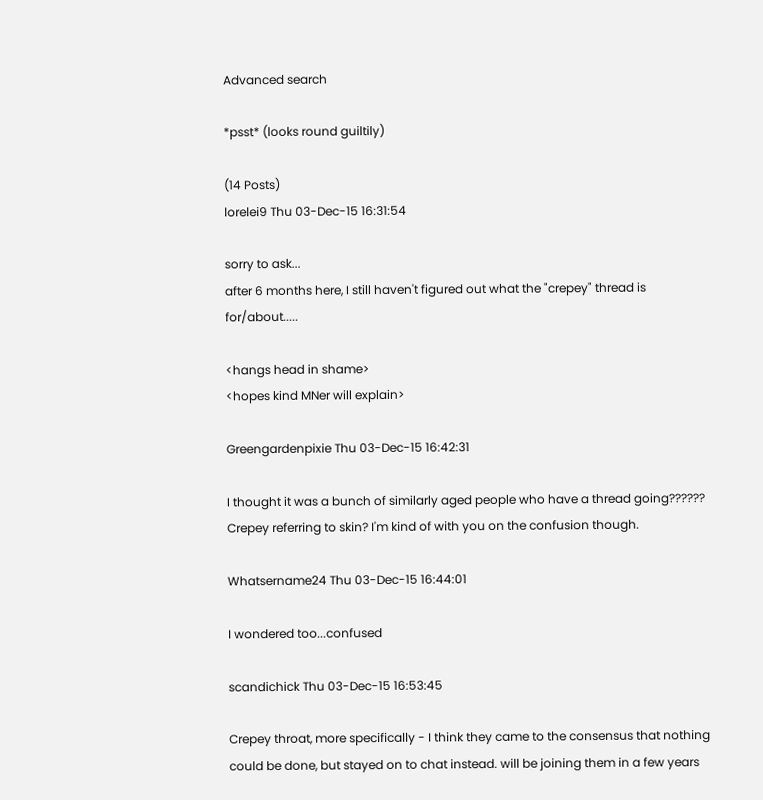Advanced search

*psst* (looks round guiltily)

(14 Posts)
lorelei9 Thu 03-Dec-15 16:31:54

sorry to ask...
after 6 months here, I still haven't figured out what the "crepey" thread is for/about.....

<hangs head in shame>
<hopes kind MNer will explain>

Greengardenpixie Thu 03-Dec-15 16:42:31

I thought it was a bunch of similarly aged people who have a thread going?????? Crepey referring to skin? I'm kind of with you on the confusion though.

Whatsername24 Thu 03-Dec-15 16:44:01

I wondered too...confused

scandichick Thu 03-Dec-15 16:53:45

Crepey throat, more specifically - I think they came to the consensus that nothing could be done, but stayed on to chat instead. will be joining them in a few years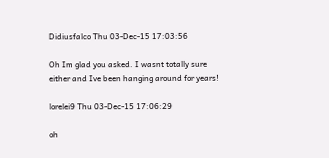Didiusfalco Thu 03-Dec-15 17:03:56

Oh Im glad you asked. I wasnt totally sure either and Ive been hanging around for years!

lorelei9 Thu 03-Dec-15 17:06:29

oh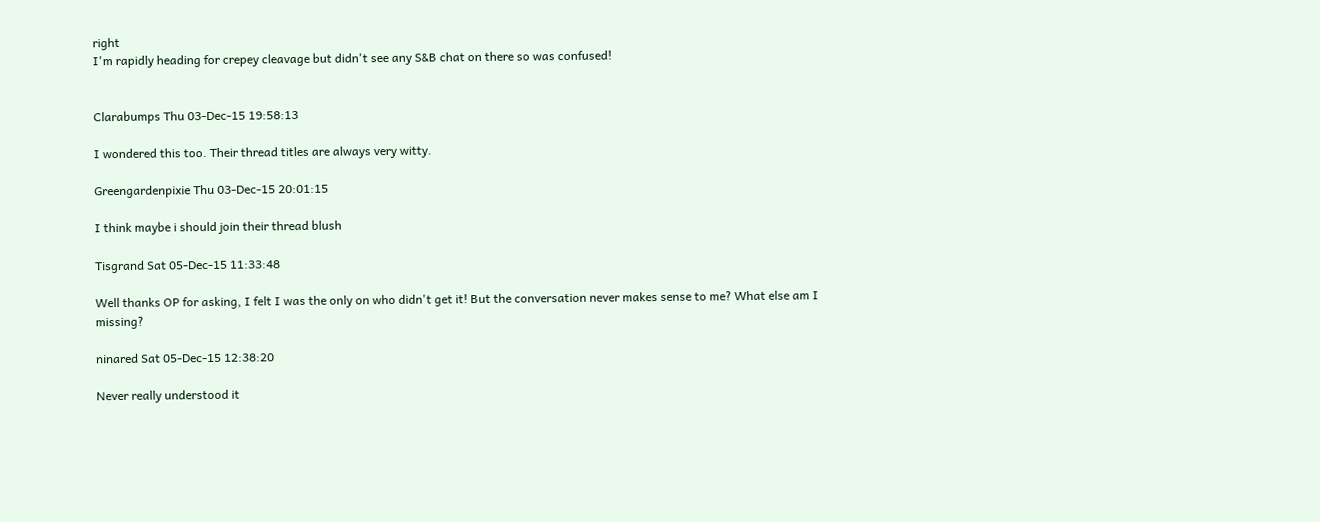right
I'm rapidly heading for crepey cleavage but didn't see any S&B chat on there so was confused!


Clarabumps Thu 03-Dec-15 19:58:13

I wondered this too. Their thread titles are always very witty.

Greengardenpixie Thu 03-Dec-15 20:01:15

I think maybe i should join their thread blush

Tisgrand Sat 05-Dec-15 11:33:48

Well thanks OP for asking, I felt I was the only on who didn't get it! But the conversation never makes sense to me? What else am I missing?

ninared Sat 05-Dec-15 12:38:20

Never really understood it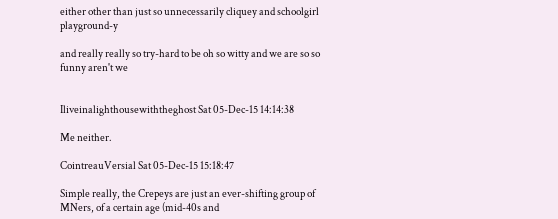either other than just so unnecessarily cliquey and schoolgirl playground-y

and really really so try-hard to be oh so witty and we are so so funny aren't we


Iliveinalighthousewiththeghost Sat 05-Dec-15 14:14:38

Me neither.

CointreauVersial Sat 05-Dec-15 15:18:47

Simple really, the Crepeys are just an ever-shifting group of MNers, of a certain age (mid-40s and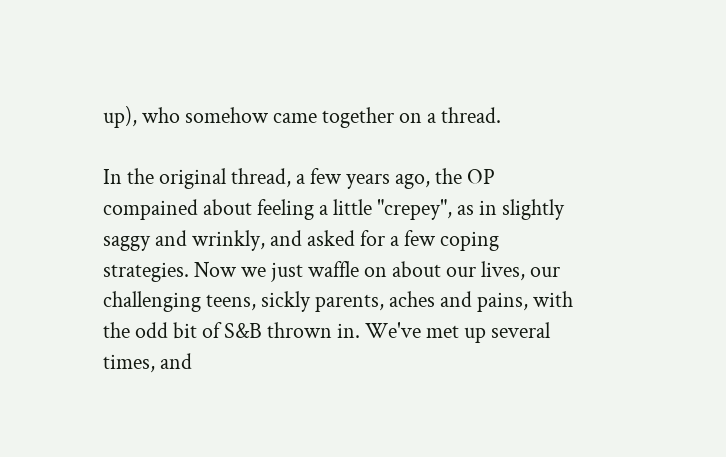up), who somehow came together on a thread.

In the original thread, a few years ago, the OP compained about feeling a little "crepey", as in slightly saggy and wrinkly, and asked for a few coping strategies. Now we just waffle on about our lives, our challenging teens, sickly parents, aches and pains, with the odd bit of S&B thrown in. We've met up several times, and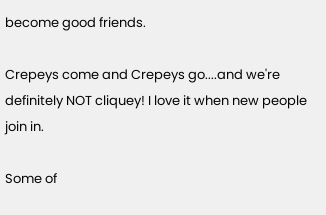become good friends.

Crepeys come and Crepeys go....and we're definitely NOT cliquey! I love it when new people join in.

Some of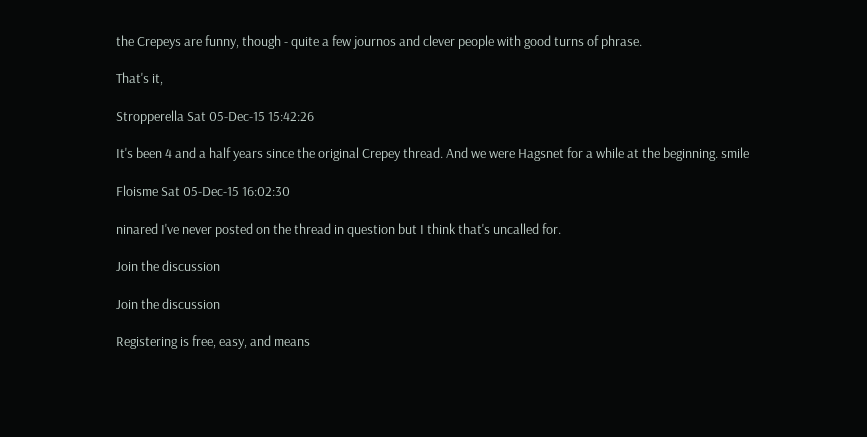the Crepeys are funny, though - quite a few journos and clever people with good turns of phrase.

That's it,

Stropperella Sat 05-Dec-15 15:42:26

It's been 4 and a half years since the original Crepey thread. And we were Hagsnet for a while at the beginning. smile

Floisme Sat 05-Dec-15 16:02:30

ninared I've never posted on the thread in question but I think that's uncalled for.

Join the discussion

Join the discussion

Registering is free, easy, and means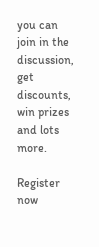you can join in the discussion, get discounts, win prizes and lots more.

Register now